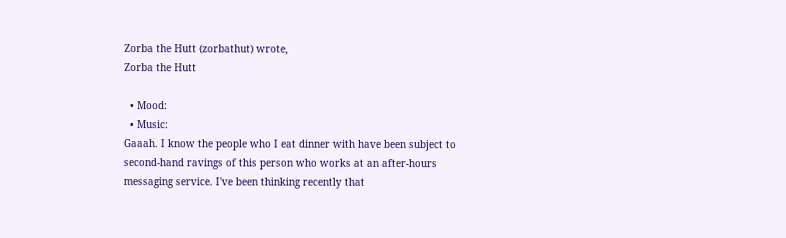Zorba the Hutt (zorbathut) wrote,
Zorba the Hutt

  • Mood:
  • Music:
Gaaah. I know the people who I eat dinner with have been subject to second-hand ravings of this person who works at an after-hours messaging service. I've been thinking recently that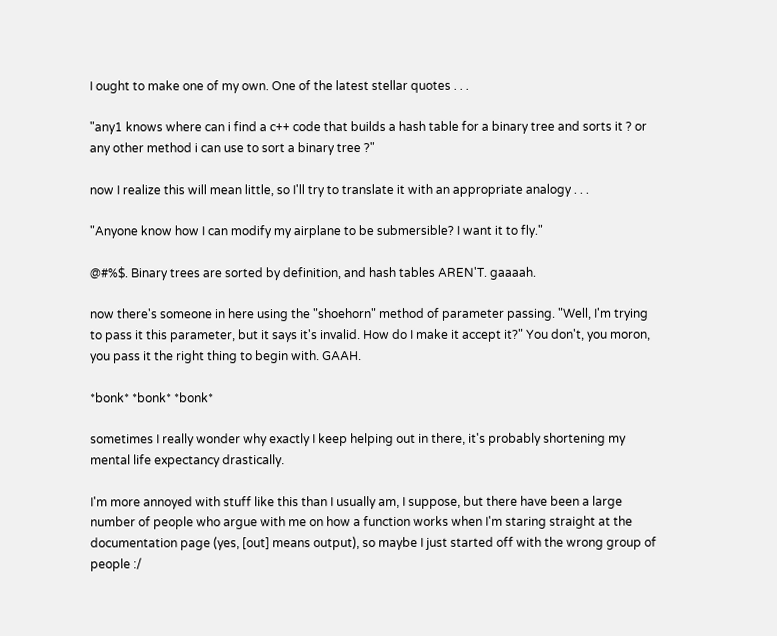I ought to make one of my own. One of the latest stellar quotes . . .

"any1 knows where can i find a c++ code that builds a hash table for a binary tree and sorts it ? or any other method i can use to sort a binary tree ?"

now I realize this will mean little, so I'll try to translate it with an appropriate analogy . . .

"Anyone know how I can modify my airplane to be submersible? I want it to fly."

@#%$. Binary trees are sorted by definition, and hash tables AREN'T. gaaaah.

now there's someone in here using the "shoehorn" method of parameter passing. "Well, I'm trying to pass it this parameter, but it says it's invalid. How do I make it accept it?" You don't, you moron, you pass it the right thing to begin with. GAAH.

*bonk* *bonk* *bonk*

sometimes I really wonder why exactly I keep helping out in there, it's probably shortening my mental life expectancy drastically.

I'm more annoyed with stuff like this than I usually am, I suppose, but there have been a large number of people who argue with me on how a function works when I'm staring straight at the documentation page (yes, [out] means output), so maybe I just started off with the wrong group of people :/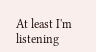At least I'm listening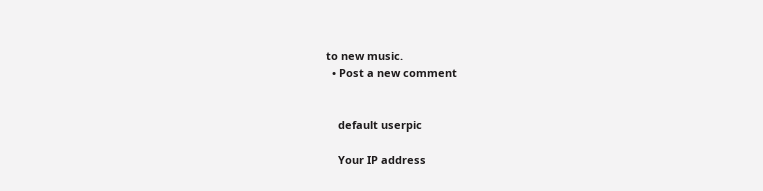to new music.
  • Post a new comment


    default userpic

    Your IP address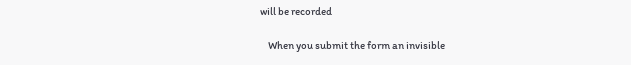will be recorded

    When you submit the form an invisible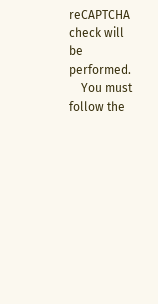reCAPTCHA check will be performed.
    You must follow the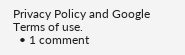Privacy Policy and Google Terms of use.
  • 1 comment